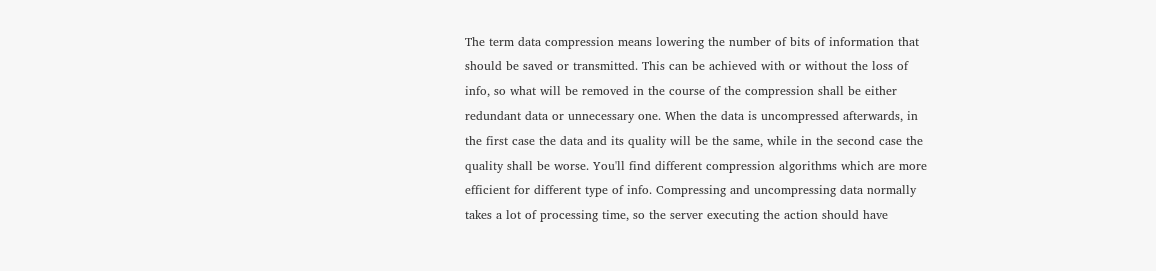The term data compression means lowering the number of bits of information that should be saved or transmitted. This can be achieved with or without the loss of info, so what will be removed in the course of the compression shall be either redundant data or unnecessary one. When the data is uncompressed afterwards, in the first case the data and its quality will be the same, while in the second case the quality shall be worse. You'll find different compression algorithms which are more efficient for different type of info. Compressing and uncompressing data normally takes a lot of processing time, so the server executing the action should have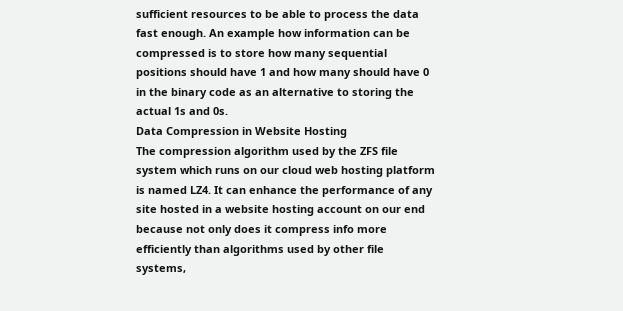sufficient resources to be able to process the data fast enough. An example how information can be compressed is to store how many sequential positions should have 1 and how many should have 0 in the binary code as an alternative to storing the actual 1s and 0s.
Data Compression in Website Hosting
The compression algorithm used by the ZFS file system which runs on our cloud web hosting platform is named LZ4. It can enhance the performance of any site hosted in a website hosting account on our end because not only does it compress info more efficiently than algorithms used by other file systems,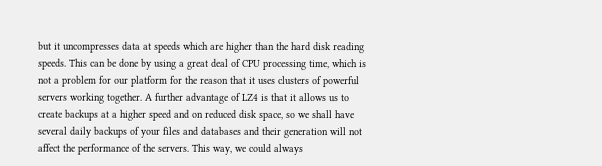but it uncompresses data at speeds which are higher than the hard disk reading speeds. This can be done by using a great deal of CPU processing time, which is not a problem for our platform for the reason that it uses clusters of powerful servers working together. A further advantage of LZ4 is that it allows us to create backups at a higher speed and on reduced disk space, so we shall have several daily backups of your files and databases and their generation will not affect the performance of the servers. This way, we could always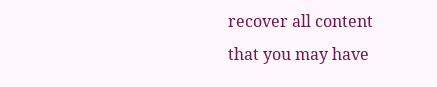recover all content that you may have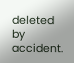deleted by accident.